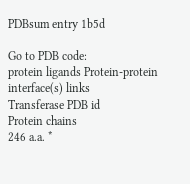PDBsum entry 1b5d

Go to PDB code:
protein ligands Protein-protein interface(s) links
Transferase PDB id
Protein chains
246 a.a. *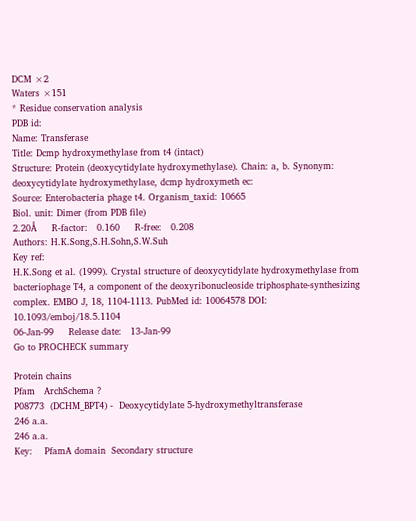DCM ×2
Waters ×151
* Residue conservation analysis
PDB id:
Name: Transferase
Title: Dcmp hydroxymethylase from t4 (intact)
Structure: Protein (deoxycytidylate hydroxymethylase). Chain: a, b. Synonym: deoxycytidylate hydroxymethylase, dcmp hydroxymeth ec:
Source: Enterobacteria phage t4. Organism_taxid: 10665
Biol. unit: Dimer (from PDB file)
2.20Å     R-factor:   0.160     R-free:   0.208
Authors: H.K.Song,S.H.Sohn,S.W.Suh
Key ref:
H.K.Song et al. (1999). Crystal structure of deoxycytidylate hydroxymethylase from bacteriophage T4, a component of the deoxyribonucleoside triphosphate-synthesizing complex. EMBO J, 18, 1104-1113. PubMed id: 10064578 DOI: 10.1093/emboj/18.5.1104
06-Jan-99     Release date:   13-Jan-99
Go to PROCHECK summary

Protein chains
Pfam   ArchSchema ?
P08773  (DCHM_BPT4) -  Deoxycytidylate 5-hydroxymethyltransferase
246 a.a.
246 a.a.
Key:    PfamA domain  Secondary structure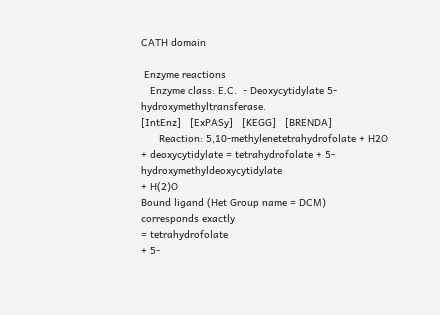CATH domain

 Enzyme reactions
   Enzyme class: E.C.  - Deoxycytidylate 5-hydroxymethyltransferase.
[IntEnz]   [ExPASy]   [KEGG]   [BRENDA]
      Reaction: 5,10-methylenetetrahydrofolate + H2O + deoxycytidylate = tetrahydrofolate + 5-hydroxymethyldeoxycytidylate
+ H(2)O
Bound ligand (Het Group name = DCM)
corresponds exactly
= tetrahydrofolate
+ 5-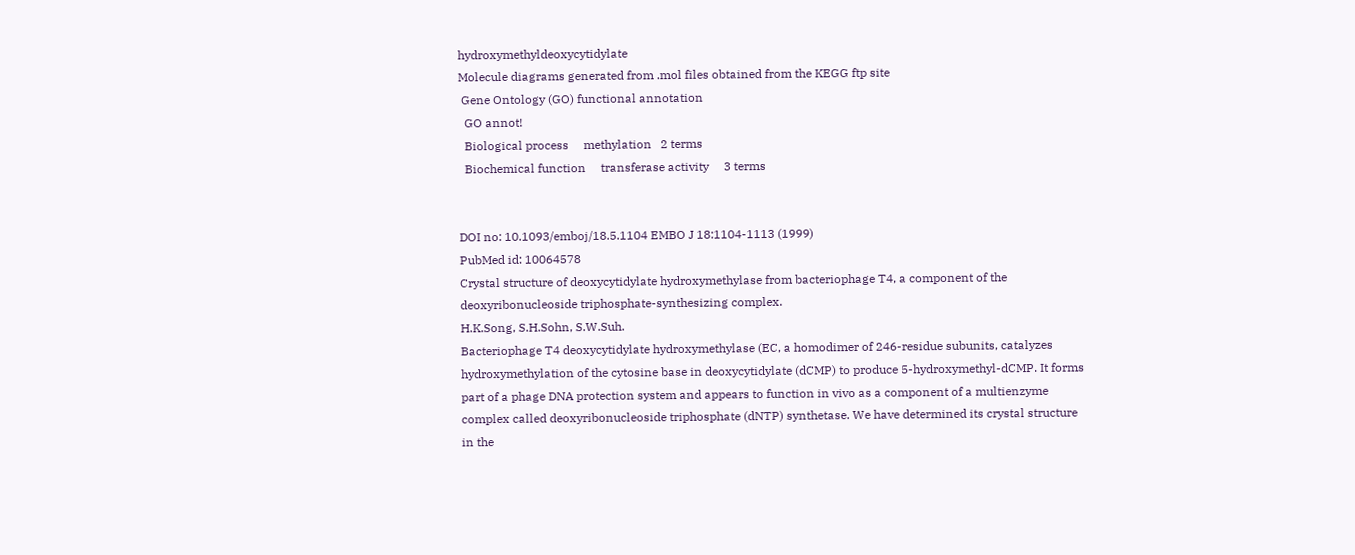hydroxymethyldeoxycytidylate
Molecule diagrams generated from .mol files obtained from the KEGG ftp site
 Gene Ontology (GO) functional annotation
  GO annot!
  Biological process     methylation   2 terms
  Biochemical function     transferase activity     3 terms


DOI no: 10.1093/emboj/18.5.1104 EMBO J 18:1104-1113 (1999)
PubMed id: 10064578
Crystal structure of deoxycytidylate hydroxymethylase from bacteriophage T4, a component of the deoxyribonucleoside triphosphate-synthesizing complex.
H.K.Song, S.H.Sohn, S.W.Suh.
Bacteriophage T4 deoxycytidylate hydroxymethylase (EC, a homodimer of 246-residue subunits, catalyzes hydroxymethylation of the cytosine base in deoxycytidylate (dCMP) to produce 5-hydroxymethyl-dCMP. It forms part of a phage DNA protection system and appears to function in vivo as a component of a multienzyme complex called deoxyribonucleoside triphosphate (dNTP) synthetase. We have determined its crystal structure in the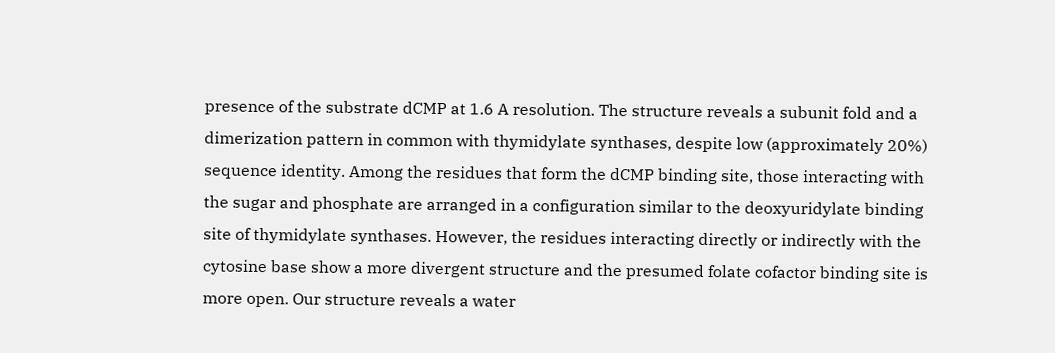presence of the substrate dCMP at 1.6 A resolution. The structure reveals a subunit fold and a dimerization pattern in common with thymidylate synthases, despite low (approximately 20%) sequence identity. Among the residues that form the dCMP binding site, those interacting with the sugar and phosphate are arranged in a configuration similar to the deoxyuridylate binding site of thymidylate synthases. However, the residues interacting directly or indirectly with the cytosine base show a more divergent structure and the presumed folate cofactor binding site is more open. Our structure reveals a water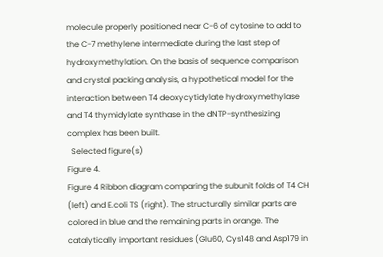molecule properly positioned near C-6 of cytosine to add to the C-7 methylene intermediate during the last step of hydroxymethylation. On the basis of sequence comparison and crystal packing analysis, a hypothetical model for the interaction between T4 deoxycytidylate hydroxymethylase and T4 thymidylate synthase in the dNTP-synthesizing complex has been built.
  Selected figure(s)
Figure 4.
Figure 4 Ribbon diagram comparing the subunit folds of T4 CH (left) and E.coli TS (right). The structurally similar parts are colored in blue and the remaining parts in orange. The catalytically important residues (Glu60, Cys148 and Asp179 in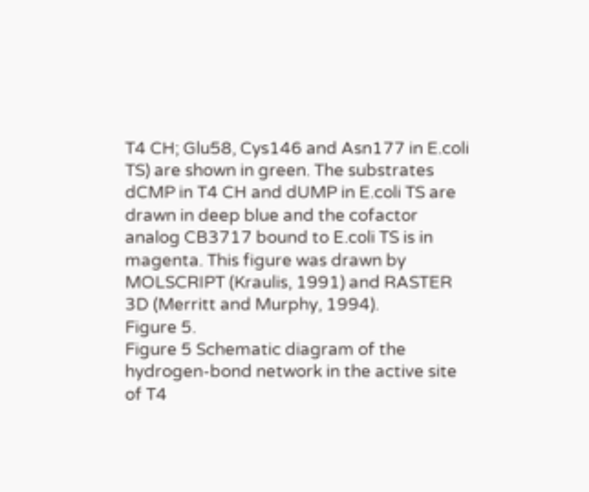T4 CH; Glu58, Cys146 and Asn177 in E.coli TS) are shown in green. The substrates dCMP in T4 CH and dUMP in E.coli TS are drawn in deep blue and the cofactor analog CB3717 bound to E.coli TS is in magenta. This figure was drawn by MOLSCRIPT (Kraulis, 1991) and RASTER 3D (Merritt and Murphy, 1994).
Figure 5.
Figure 5 Schematic diagram of the hydrogen-bond network in the active site of T4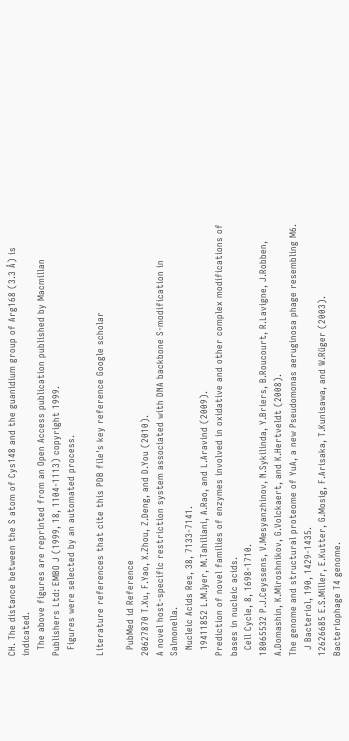CH. The distance between the S atom of Cys148 and the guanidium group of Arg168 (3.3 Å) is indicated.
  The above figures are reprinted from an Open Access publication published by Macmillan Publishers Ltd: EMBO J (1999, 18, 1104-1113) copyright 1999.
  Figures were selected by an automated process.

Literature references that cite this PDB file's key reference Google scholar

  PubMed id Reference
20627870 T.Xu, F.Yao, X.Zhou, Z.Deng, and D.You (2010).
A novel host-specific restriction system associated with DNA backbone S-modification in Salmonella.
  Nucleic Acids Res, 38, 7133-7141.
  19411852 L.M.Iyer, M.Tahiliani, A.Rao, and L.Aravind (2009).
Prediction of novel families of enzymes involved in oxidative and other complex modifications of bases in nucleic acids.
  Cell Cycle, 8, 1698-1710.
18065532 P.J.Ceyssens, V.Mesyanzhinov, N.Sykilinda, Y.Briers, B.Roucourt, R.Lavigne, J.Robben, A.Domashin, K.Miroshnikov, G.Volckaert, and K.Hertveldt (2008).
The genome and structural proteome of YuA, a new Pseudomonas aeruginosa phage resembling M6.
  J Bacteriol, 190, 1429-1435.
12626685 E.S.Miller, E.Kutter, G.Mosig, F.Arisaka, T.Kunisawa, and W.Rüger (2003).
Bacteriophage T4 genome.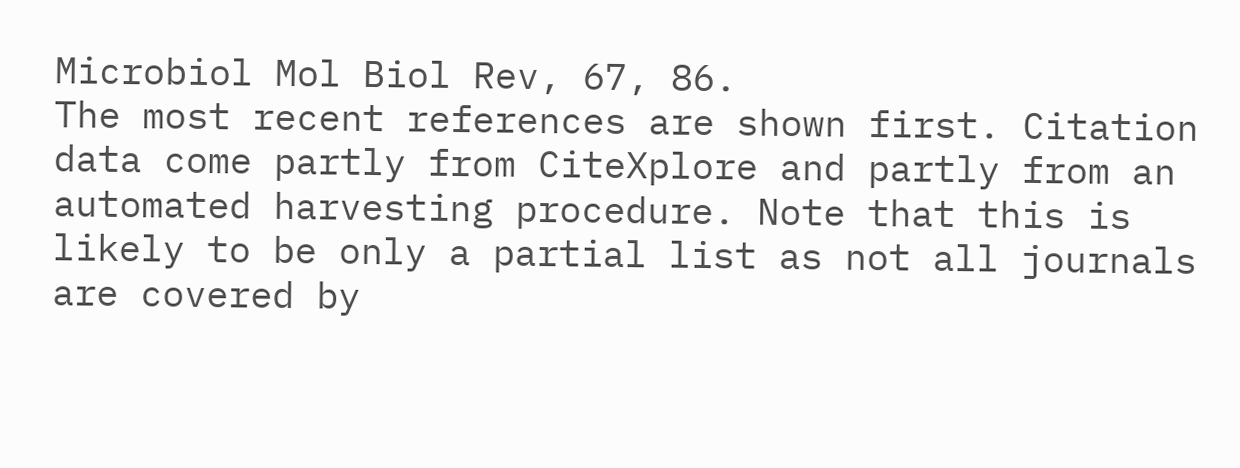Microbiol Mol Biol Rev, 67, 86.
The most recent references are shown first. Citation data come partly from CiteXplore and partly from an automated harvesting procedure. Note that this is likely to be only a partial list as not all journals are covered by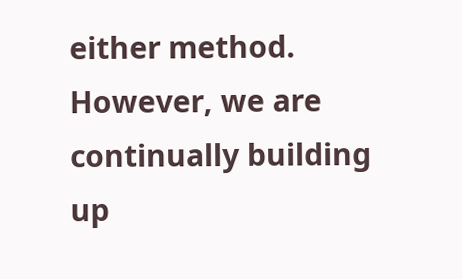either method. However, we are continually building up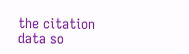the citation data so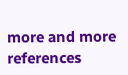more and more references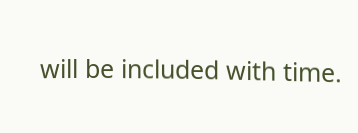will be included with time.